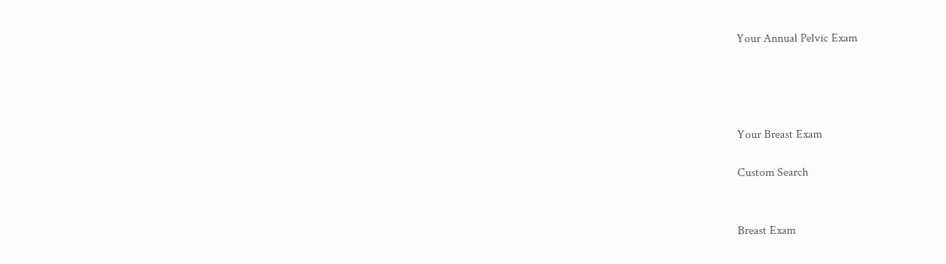Your Annual Pelvic Exam




Your Breast Exam

Custom Search


Breast Exam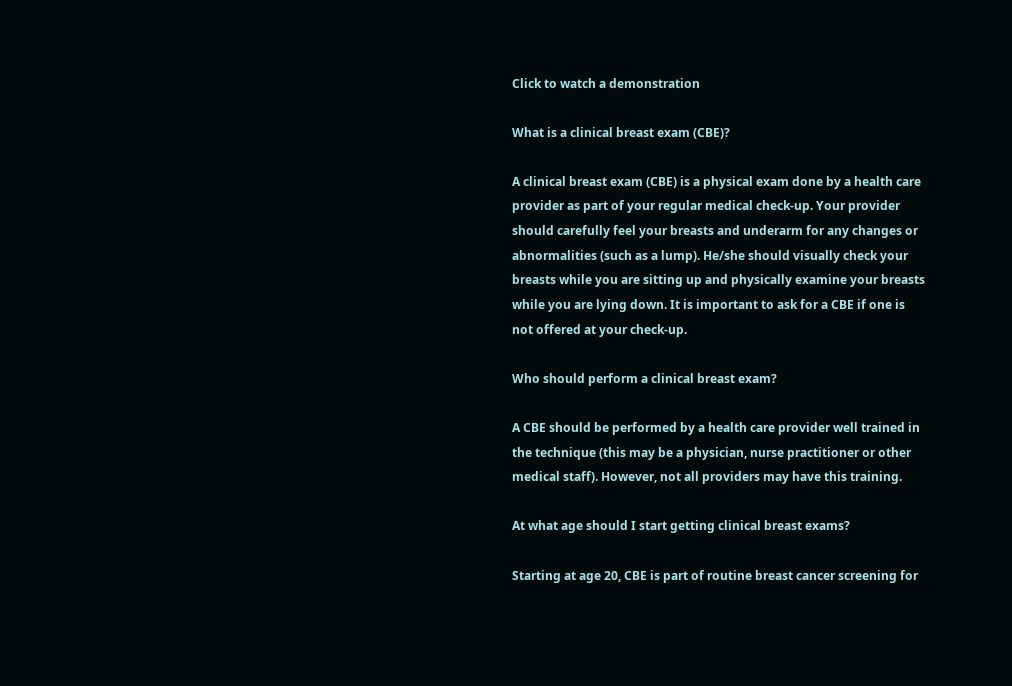Click to watch a demonstration

What is a clinical breast exam (CBE)?

A clinical breast exam (CBE) is a physical exam done by a health care provider as part of your regular medical check-up. Your provider should carefully feel your breasts and underarm for any changes or abnormalities (such as a lump). He/she should visually check your breasts while you are sitting up and physically examine your breasts while you are lying down. It is important to ask for a CBE if one is not offered at your check-up.

Who should perform a clinical breast exam?

A CBE should be performed by a health care provider well trained in the technique (this may be a physician, nurse practitioner or other medical staff). However, not all providers may have this training.

At what age should I start getting clinical breast exams?

Starting at age 20, CBE is part of routine breast cancer screening for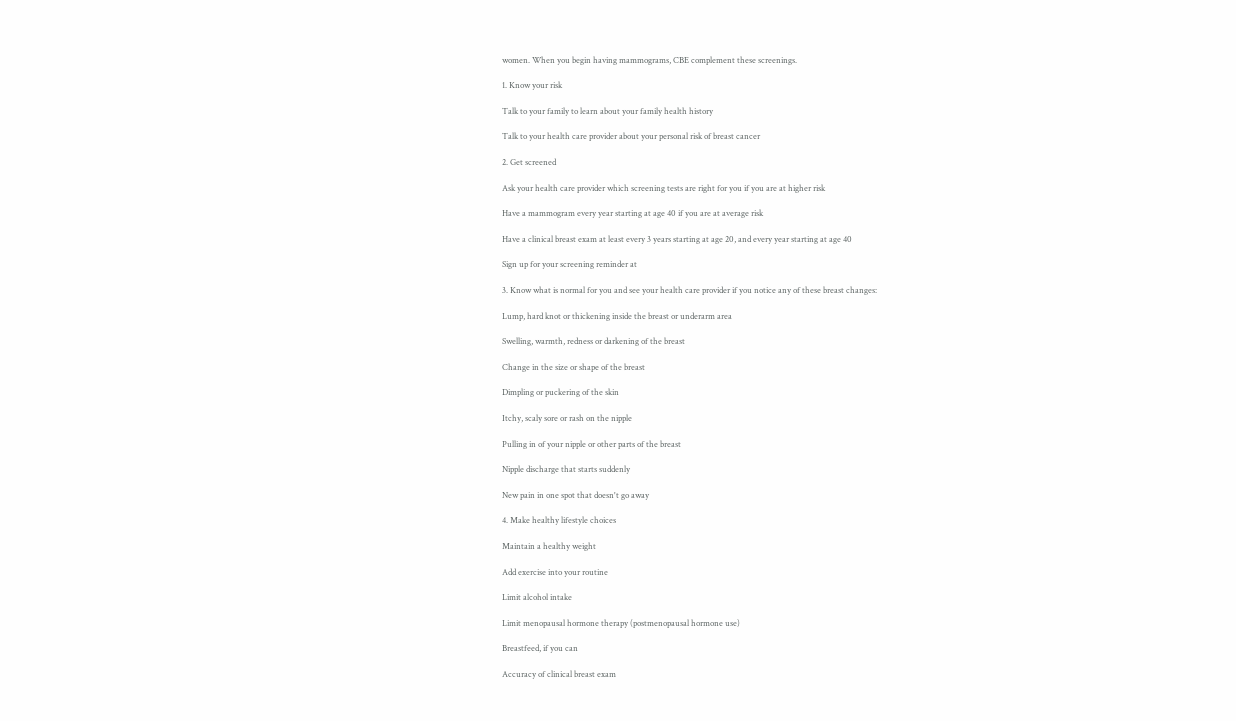women. When you begin having mammograms, CBE complement these screenings.

1. Know your risk

Talk to your family to learn about your family health history

Talk to your health care provider about your personal risk of breast cancer

2. Get screened

Ask your health care provider which screening tests are right for you if you are at higher risk

Have a mammogram every year starting at age 40 if you are at average risk

Have a clinical breast exam at least every 3 years starting at age 20, and every year starting at age 40

Sign up for your screening reminder at

3. Know what is normal for you and see your health care provider if you notice any of these breast changes:

Lump, hard knot or thickening inside the breast or underarm area

Swelling, warmth, redness or darkening of the breast

Change in the size or shape of the breast

Dimpling or puckering of the skin

Itchy, scaly sore or rash on the nipple

Pulling in of your nipple or other parts of the breast

Nipple discharge that starts suddenly

New pain in one spot that doesn't go away

4. Make healthy lifestyle choices

Maintain a healthy weight

Add exercise into your routine

Limit alcohol intake

Limit menopausal hormone therapy (postmenopausal hormone use)

Breastfeed, if you can

Accuracy of clinical breast exam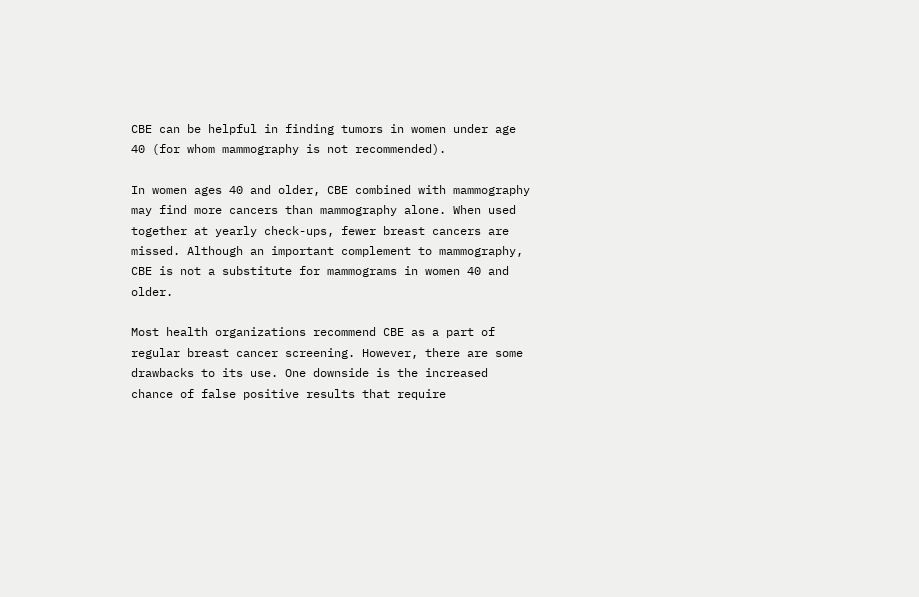CBE can be helpful in finding tumors in women under age 40 (for whom mammography is not recommended).

In women ages 40 and older, CBE combined with mammography may find more cancers than mammography alone. When used together at yearly check-ups, fewer breast cancers are missed. Although an important complement to mammography, CBE is not a substitute for mammograms in women 40 and older.

Most health organizations recommend CBE as a part of regular breast cancer screening. However, there are some drawbacks to its use. One downside is the increased chance of false positive results that require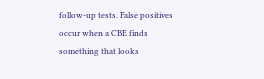follow-up tests. False positives occur when a CBE finds something that looks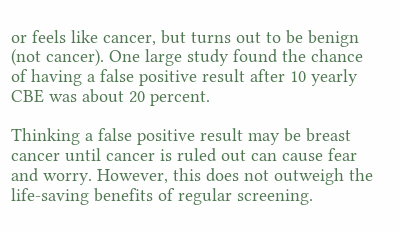or feels like cancer, but turns out to be benign (not cancer). One large study found the chance of having a false positive result after 10 yearly CBE was about 20 percent.

Thinking a false positive result may be breast cancer until cancer is ruled out can cause fear and worry. However, this does not outweigh the life-saving benefits of regular screening.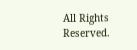All Rights Reserved.